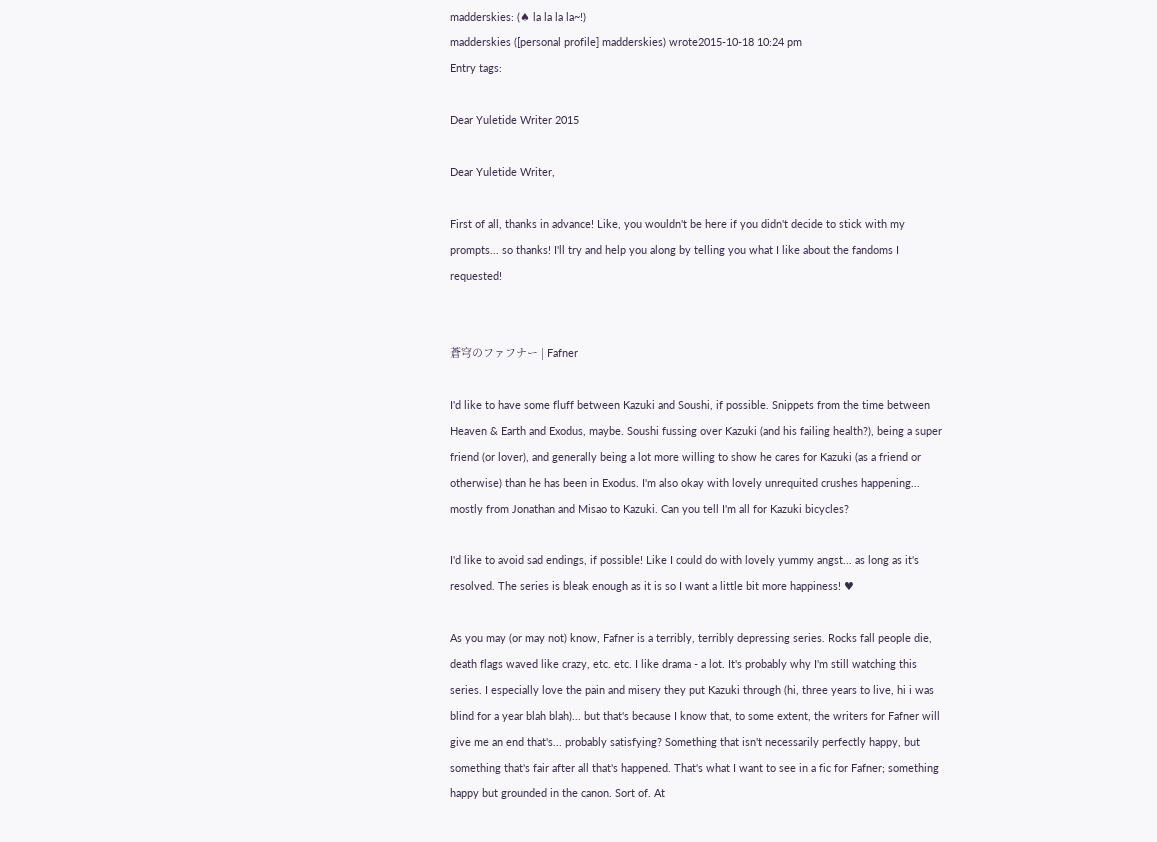madderskies: (♠ la la la la~!)
madderskies ([personal profile] madderskies) wrote2015-10-18 10:24 pm
Entry tags:

Dear Yuletide Writer 2015

Dear Yuletide Writer,

First of all, thanks in advance! Like, you wouldn't be here if you didn't decide to stick with my prompts... so thanks! I'll try and help you along by telling you what I like about the fandoms I requested!


蒼穹のファフナー | Fafner

I'd like to have some fluff between Kazuki and Soushi, if possible. Snippets from the time between Heaven & Earth and Exodus, maybe. Soushi fussing over Kazuki (and his failing health?), being a super friend (or lover), and generally being a lot more willing to show he cares for Kazuki (as a friend or otherwise) than he has been in Exodus. I'm also okay with lovely unrequited crushes happening... mostly from Jonathan and Misao to Kazuki. Can you tell I'm all for Kazuki bicycles?

I'd like to avoid sad endings, if possible! Like I could do with lovely yummy angst... as long as it's resolved. The series is bleak enough as it is so I want a little bit more happiness! ♥

As you may (or may not) know, Fafner is a terribly, terribly depressing series. Rocks fall people die, death flags waved like crazy, etc. etc. I like drama - a lot. It's probably why I'm still watching this series. I especially love the pain and misery they put Kazuki through (hi, three years to live, hi i was blind for a year blah blah)... but that's because I know that, to some extent, the writers for Fafner will give me an end that's... probably satisfying? Something that isn't necessarily perfectly happy, but something that's fair after all that's happened. That's what I want to see in a fic for Fafner; something happy but grounded in the canon. Sort of. At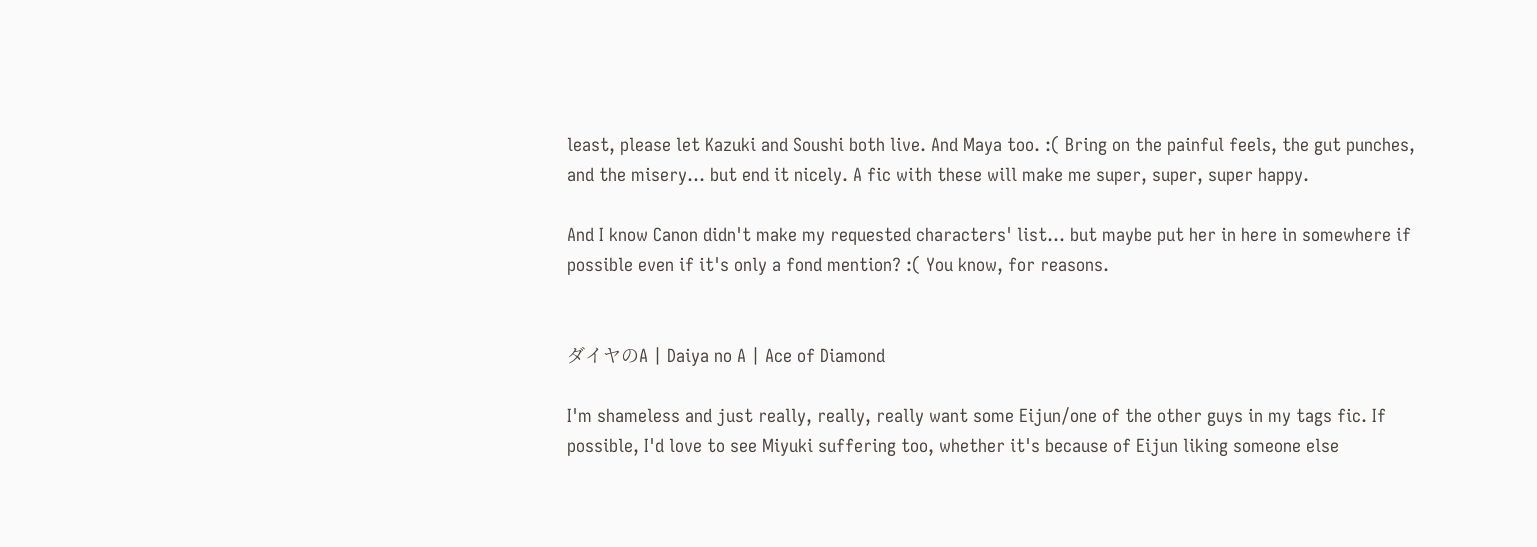least, please let Kazuki and Soushi both live. And Maya too. :( Bring on the painful feels, the gut punches, and the misery... but end it nicely. A fic with these will make me super, super, super happy.

And I know Canon didn't make my requested characters' list... but maybe put her in here in somewhere if possible even if it's only a fond mention? :( You know, for reasons.


ダイヤのA | Daiya no A | Ace of Diamond

I'm shameless and just really, really, really want some Eijun/one of the other guys in my tags fic. If possible, I'd love to see Miyuki suffering too, whether it's because of Eijun liking someone else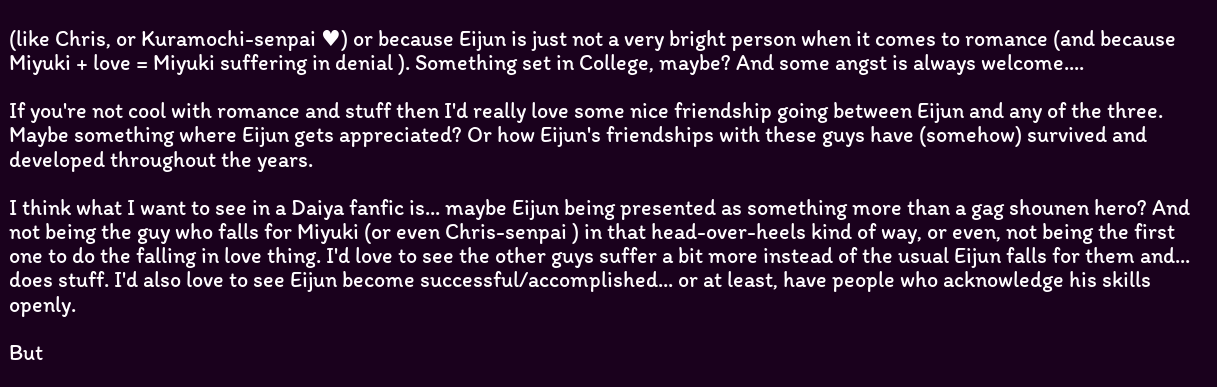(like Chris, or Kuramochi-senpai ♥) or because Eijun is just not a very bright person when it comes to romance (and because Miyuki + love = Miyuki suffering in denial ). Something set in College, maybe? And some angst is always welcome....

If you're not cool with romance and stuff then I'd really love some nice friendship going between Eijun and any of the three. Maybe something where Eijun gets appreciated? Or how Eijun's friendships with these guys have (somehow) survived and developed throughout the years.

I think what I want to see in a Daiya fanfic is... maybe Eijun being presented as something more than a gag shounen hero? And not being the guy who falls for Miyuki (or even Chris-senpai ) in that head-over-heels kind of way, or even, not being the first one to do the falling in love thing. I'd love to see the other guys suffer a bit more instead of the usual Eijun falls for them and... does stuff. I'd also love to see Eijun become successful/accomplished... or at least, have people who acknowledge his skills openly.

But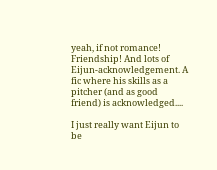yeah, if not romance! Friendship! And lots of Eijun-acknowledgement. A fic where his skills as a pitcher (and as good friend) is acknowledged....

I just really want Eijun to be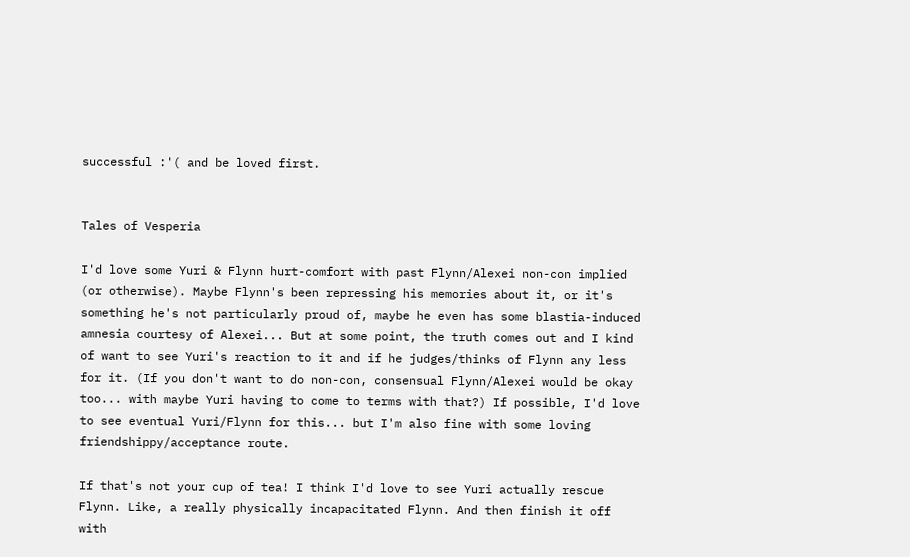successful :'( and be loved first.


Tales of Vesperia

I'd love some Yuri & Flynn hurt-comfort with past Flynn/Alexei non-con implied (or otherwise). Maybe Flynn's been repressing his memories about it, or it's something he's not particularly proud of, maybe he even has some blastia-induced amnesia courtesy of Alexei... But at some point, the truth comes out and I kind of want to see Yuri's reaction to it and if he judges/thinks of Flynn any less for it. (If you don't want to do non-con, consensual Flynn/Alexei would be okay too... with maybe Yuri having to come to terms with that?) If possible, I'd love to see eventual Yuri/Flynn for this... but I'm also fine with some loving friendshippy/acceptance route.

If that's not your cup of tea! I think I'd love to see Yuri actually rescue Flynn. Like, a really physically incapacitated Flynn. And then finish it off with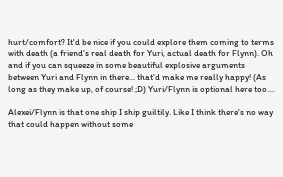hurt/comfort? It'd be nice if you could explore them coming to terms with death (a friend's real death for Yuri, actual death for Flynn). Oh and if you can squeeze in some beautiful explosive arguments between Yuri and Flynn in there... that'd make me really happy! (As long as they make up, of course! ;D) Yuri/Flynn is optional here too....

Alexei/Flynn is that one ship I ship guiltily. Like I think there's no way that could happen without some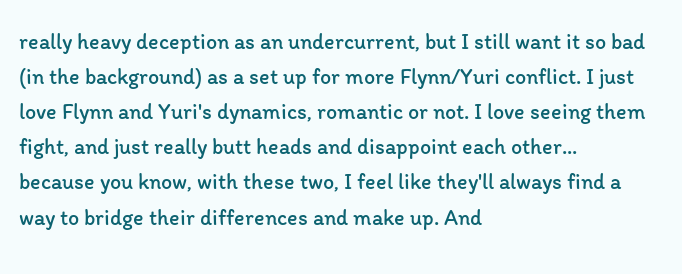really heavy deception as an undercurrent, but I still want it so bad (in the background) as a set up for more Flynn/Yuri conflict. I just love Flynn and Yuri's dynamics, romantic or not. I love seeing them fight, and just really butt heads and disappoint each other... because you know, with these two, I feel like they'll always find a way to bridge their differences and make up. And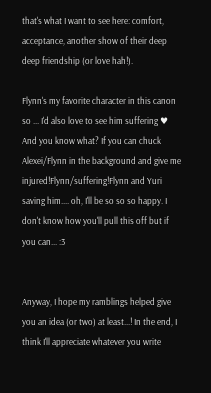that's what I want to see here: comfort, acceptance, another show of their deep deep friendship (or love hah!).

Flynn's my favorite character in this canon so ... I'd also love to see him suffering ♥ And you know what? If you can chuck Alexei/Flynn in the background and give me injured!Flynn/suffering!Flynn and Yuri saving him.... oh, I'll be so so so happy. I don't know how you'll pull this off but if you can... :3


Anyway, I hope my ramblings helped give you an idea (or two) at least...! In the end, I think I'll appreciate whatever you write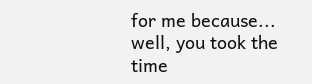for me because... well, you took the time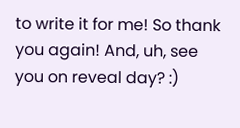to write it for me! So thank you again! And, uh, see you on reveal day? :)